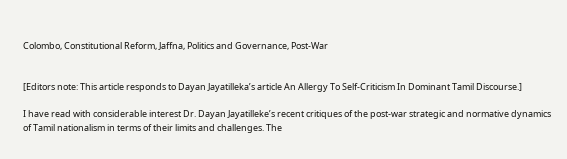Colombo, Constitutional Reform, Jaffna, Politics and Governance, Post-War


[Editors note: This article responds to Dayan Jayatilleka’s article An Allergy To Self-Criticism In Dominant Tamil Discourse.]

I have read with considerable interest Dr. Dayan Jayatilleke’s recent critiques of the post-war strategic and normative dynamics of Tamil nationalism in terms of their limits and challenges. The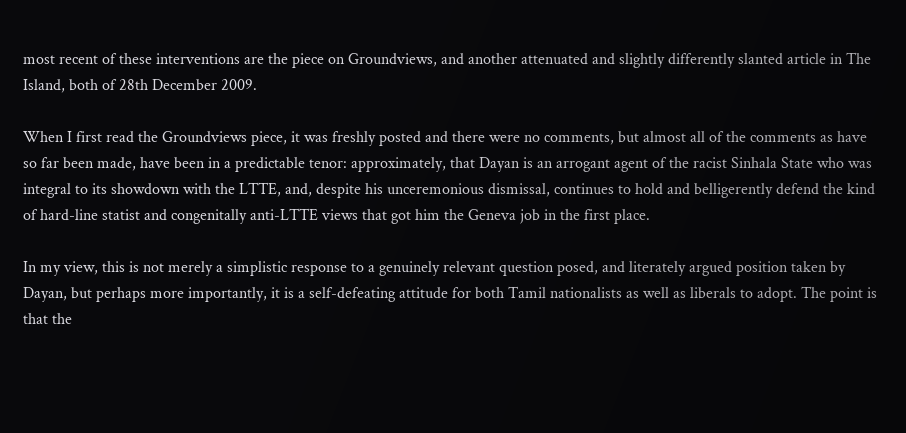most recent of these interventions are the piece on Groundviews, and another attenuated and slightly differently slanted article in The Island, both of 28th December 2009.

When I first read the Groundviews piece, it was freshly posted and there were no comments, but almost all of the comments as have so far been made, have been in a predictable tenor: approximately, that Dayan is an arrogant agent of the racist Sinhala State who was integral to its showdown with the LTTE, and, despite his unceremonious dismissal, continues to hold and belligerently defend the kind of hard-line statist and congenitally anti-LTTE views that got him the Geneva job in the first place.

In my view, this is not merely a simplistic response to a genuinely relevant question posed, and literately argued position taken by Dayan, but perhaps more importantly, it is a self-defeating attitude for both Tamil nationalists as well as liberals to adopt. The point is that the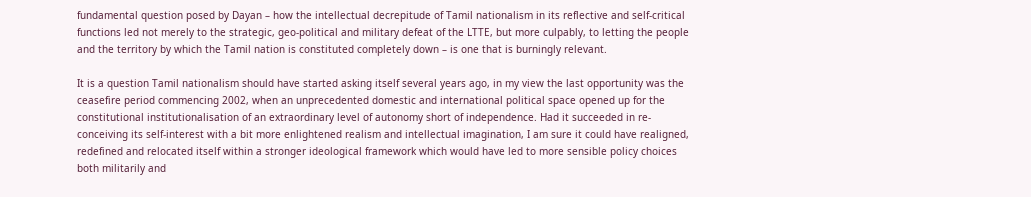fundamental question posed by Dayan – how the intellectual decrepitude of Tamil nationalism in its reflective and self-critical functions led not merely to the strategic, geo-political and military defeat of the LTTE, but more culpably, to letting the people and the territory by which the Tamil nation is constituted completely down – is one that is burningly relevant.

It is a question Tamil nationalism should have started asking itself several years ago, in my view the last opportunity was the ceasefire period commencing 2002, when an unprecedented domestic and international political space opened up for the constitutional institutionalisation of an extraordinary level of autonomy short of independence. Had it succeeded in re-conceiving its self-interest with a bit more enlightened realism and intellectual imagination, I am sure it could have realigned, redefined and relocated itself within a stronger ideological framework which would have led to more sensible policy choices both militarily and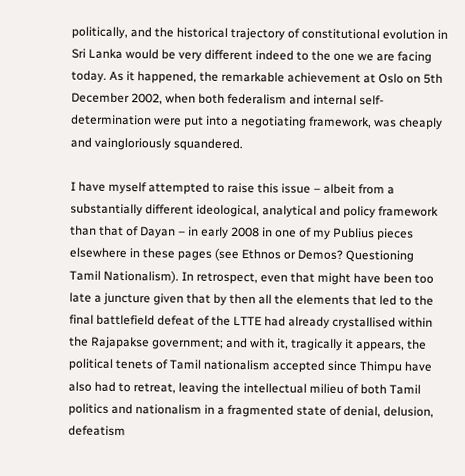politically, and the historical trajectory of constitutional evolution in Sri Lanka would be very different indeed to the one we are facing today. As it happened, the remarkable achievement at Oslo on 5th December 2002, when both federalism and internal self-determination were put into a negotiating framework, was cheaply and vaingloriously squandered.

I have myself attempted to raise this issue – albeit from a substantially different ideological, analytical and policy framework than that of Dayan – in early 2008 in one of my Publius pieces elsewhere in these pages (see Ethnos or Demos? Questioning Tamil Nationalism). In retrospect, even that might have been too late a juncture given that by then all the elements that led to the final battlefield defeat of the LTTE had already crystallised within the Rajapakse government; and with it, tragically it appears, the political tenets of Tamil nationalism accepted since Thimpu have also had to retreat, leaving the intellectual milieu of both Tamil politics and nationalism in a fragmented state of denial, delusion, defeatism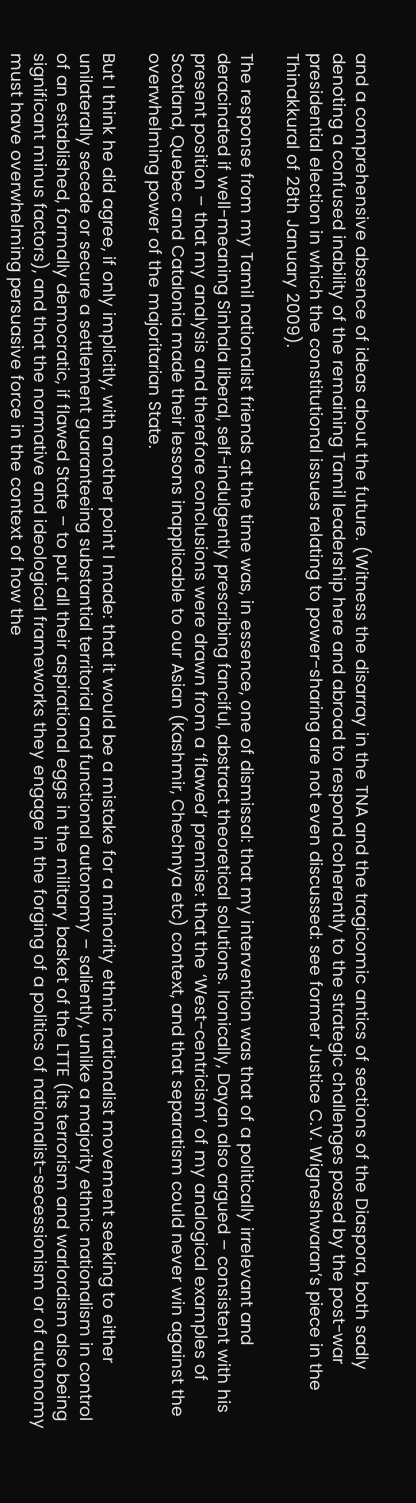and a comprehensive absence of ideas about the future. (Witness the disarray in the TNA and the tragicomic antics of sections of the Diaspora, both sadly denoting a confused inability of the remaining Tamil leadership here and abroad to respond coherently to the strategic challenges posed by the post-war presidential election in which the constitutional issues relating to power-sharing are not even discussed: see former Justice C.V. Wigneshwaran’s piece in the Thinakkural of 28th January 2009).

The response from my Tamil nationalist friends at the time was, in essence, one of dismissal: that my intervention was that of a politically irrelevant and deracinated if well-meaning Sinhala liberal, self-indulgently prescribing fanciful, abstract theoretical solutions. Ironically, Dayan also argued – consistent with his present position – that my analysis and therefore conclusions were drawn from a ‘flawed’ premise: that the ‘West-centricism’ of my analogical examples of Scotland, Quebec and Catalonia made their lessons inapplicable to our Asian (Kashmir, Chechnya etc) context, and that separatism could never win against the overwhelming power of the majoritarian State.

But I think he did agree, if only implicitly, with another point I made: that it would be a mistake for a minority ethnic nationalist movement seeking to either unilaterally secede or secure a settlement guaranteeing substantial territorial and functional autonomy – saliently, unlike a majority ethnic nationalism in control of an established, formally democratic, if flawed State – to put all their aspirational eggs in the military basket of the LTTE (its terrorism and warlordism also being significant minus factors), and that the normative and ideological frameworks they engage in the forging of a politics of nationalist-secessionism or of autonomy must have overwhelming persuasive force in the context of how the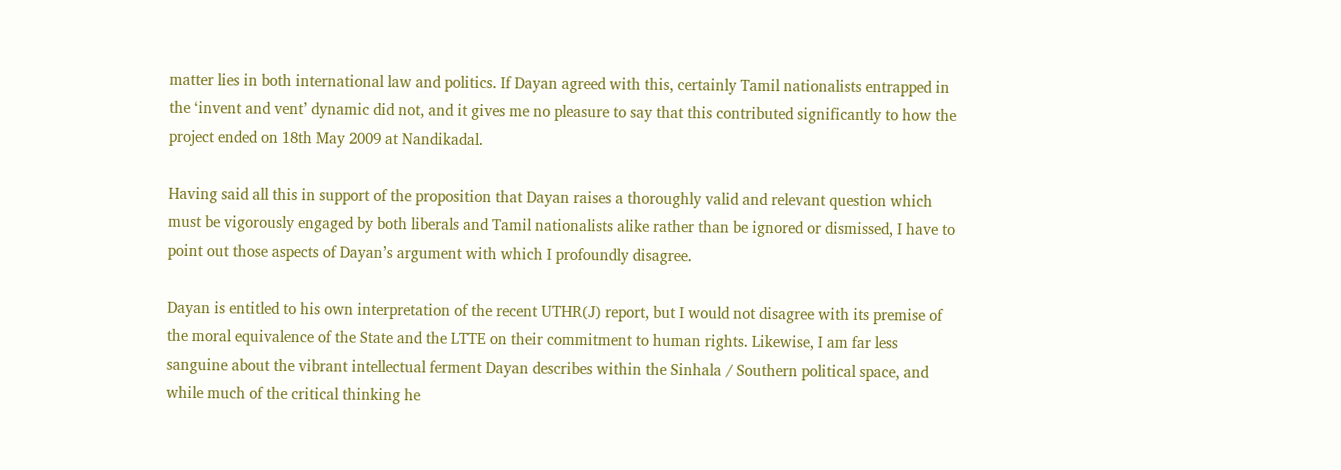matter lies in both international law and politics. If Dayan agreed with this, certainly Tamil nationalists entrapped in the ‘invent and vent’ dynamic did not, and it gives me no pleasure to say that this contributed significantly to how the project ended on 18th May 2009 at Nandikadal.

Having said all this in support of the proposition that Dayan raises a thoroughly valid and relevant question which must be vigorously engaged by both liberals and Tamil nationalists alike rather than be ignored or dismissed, I have to point out those aspects of Dayan’s argument with which I profoundly disagree.

Dayan is entitled to his own interpretation of the recent UTHR(J) report, but I would not disagree with its premise of the moral equivalence of the State and the LTTE on their commitment to human rights. Likewise, I am far less sanguine about the vibrant intellectual ferment Dayan describes within the Sinhala / Southern political space, and while much of the critical thinking he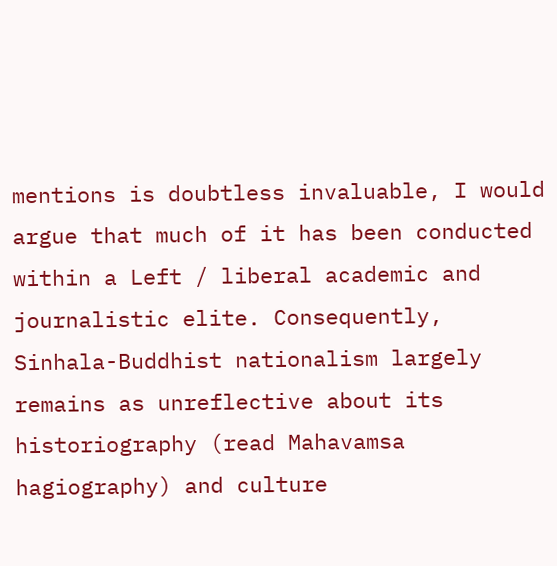mentions is doubtless invaluable, I would argue that much of it has been conducted within a Left / liberal academic and journalistic elite. Consequently, Sinhala-Buddhist nationalism largely remains as unreflective about its historiography (read Mahavamsa hagiography) and culture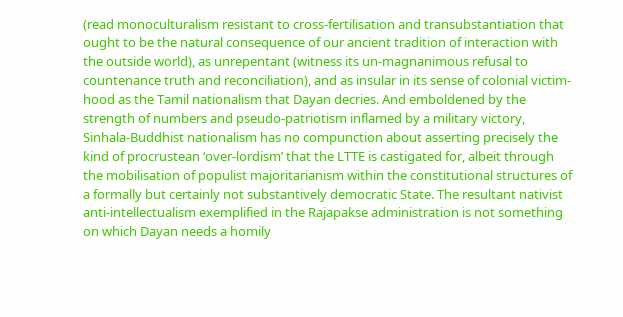(read monoculturalism resistant to cross-fertilisation and transubstantiation that ought to be the natural consequence of our ancient tradition of interaction with the outside world), as unrepentant (witness its un-magnanimous refusal to countenance truth and reconciliation), and as insular in its sense of colonial victim-hood as the Tamil nationalism that Dayan decries. And emboldened by the strength of numbers and pseudo-patriotism inflamed by a military victory, Sinhala-Buddhist nationalism has no compunction about asserting precisely the kind of procrustean ‘over-lordism’ that the LTTE is castigated for, albeit through the mobilisation of populist majoritarianism within the constitutional structures of a formally but certainly not substantively democratic State. The resultant nativist anti-intellectualism exemplified in the Rajapakse administration is not something on which Dayan needs a homily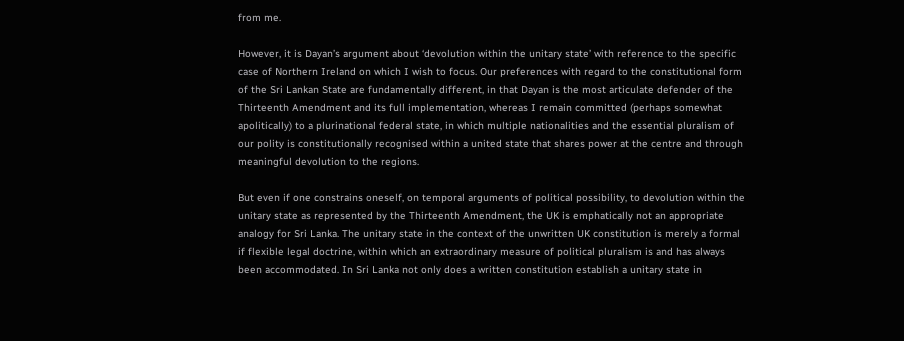from me.

However, it is Dayan’s argument about ‘devolution within the unitary state’ with reference to the specific case of Northern Ireland on which I wish to focus. Our preferences with regard to the constitutional form of the Sri Lankan State are fundamentally different, in that Dayan is the most articulate defender of the Thirteenth Amendment and its full implementation, whereas I remain committed (perhaps somewhat apolitically) to a plurinational federal state, in which multiple nationalities and the essential pluralism of our polity is constitutionally recognised within a united state that shares power at the centre and through meaningful devolution to the regions.

But even if one constrains oneself, on temporal arguments of political possibility, to devolution within the unitary state as represented by the Thirteenth Amendment, the UK is emphatically not an appropriate analogy for Sri Lanka. The unitary state in the context of the unwritten UK constitution is merely a formal if flexible legal doctrine, within which an extraordinary measure of political pluralism is and has always been accommodated. In Sri Lanka not only does a written constitution establish a unitary state in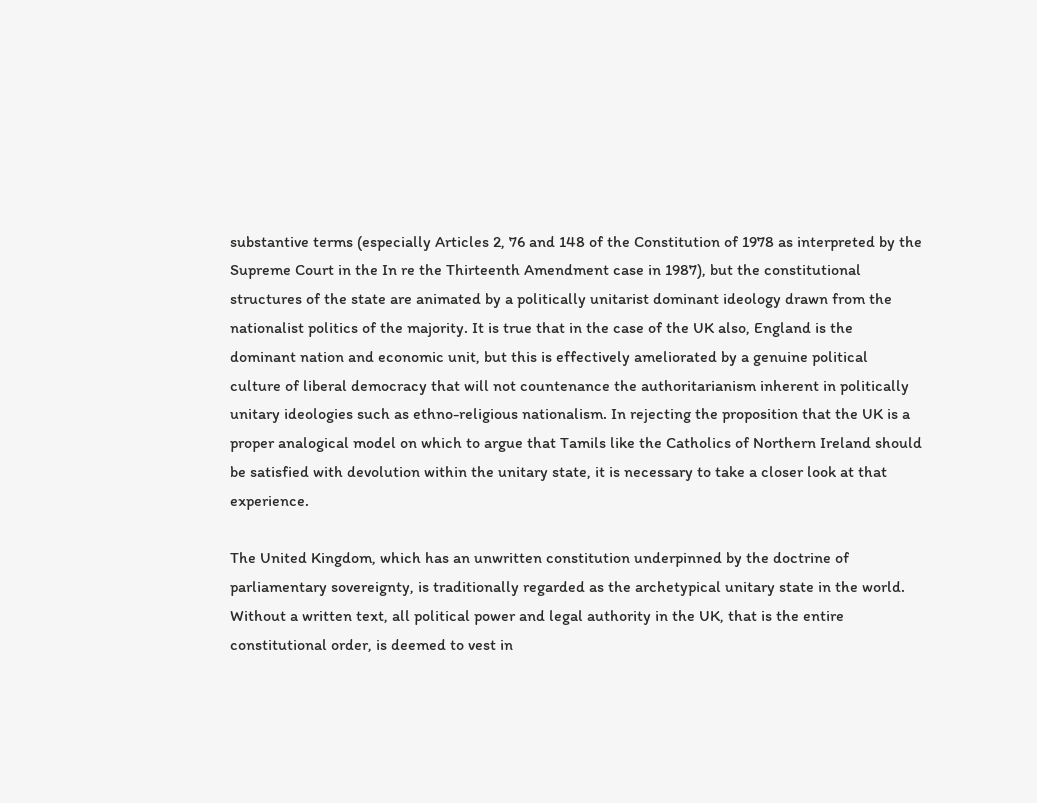substantive terms (especially Articles 2, 76 and 148 of the Constitution of 1978 as interpreted by the Supreme Court in the In re the Thirteenth Amendment case in 1987), but the constitutional structures of the state are animated by a politically unitarist dominant ideology drawn from the nationalist politics of the majority. It is true that in the case of the UK also, England is the dominant nation and economic unit, but this is effectively ameliorated by a genuine political culture of liberal democracy that will not countenance the authoritarianism inherent in politically unitary ideologies such as ethno-religious nationalism. In rejecting the proposition that the UK is a proper analogical model on which to argue that Tamils like the Catholics of Northern Ireland should be satisfied with devolution within the unitary state, it is necessary to take a closer look at that experience.

The United Kingdom, which has an unwritten constitution underpinned by the doctrine of parliamentary sovereignty, is traditionally regarded as the archetypical unitary state in the world. Without a written text, all political power and legal authority in the UK, that is the entire constitutional order, is deemed to vest in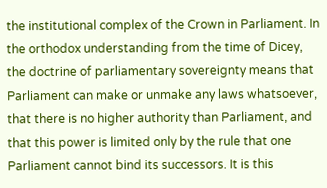the institutional complex of the Crown in Parliament. In the orthodox understanding from the time of Dicey, the doctrine of parliamentary sovereignty means that Parliament can make or unmake any laws whatsoever, that there is no higher authority than Parliament, and that this power is limited only by the rule that one Parliament cannot bind its successors. It is this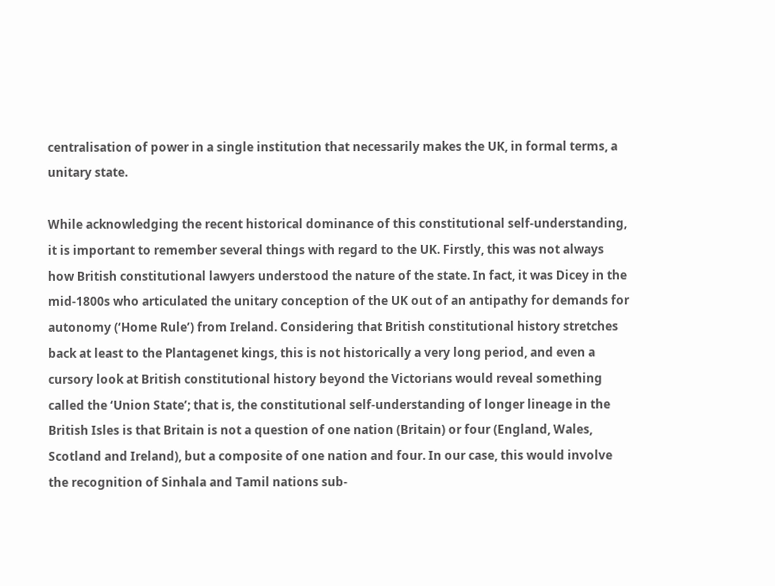centralisation of power in a single institution that necessarily makes the UK, in formal terms, a unitary state.

While acknowledging the recent historical dominance of this constitutional self-understanding, it is important to remember several things with regard to the UK. Firstly, this was not always how British constitutional lawyers understood the nature of the state. In fact, it was Dicey in the mid-1800s who articulated the unitary conception of the UK out of an antipathy for demands for autonomy (‘Home Rule’) from Ireland. Considering that British constitutional history stretches back at least to the Plantagenet kings, this is not historically a very long period, and even a cursory look at British constitutional history beyond the Victorians would reveal something called the ‘Union State’; that is, the constitutional self-understanding of longer lineage in the British Isles is that Britain is not a question of one nation (Britain) or four (England, Wales, Scotland and Ireland), but a composite of one nation and four. In our case, this would involve the recognition of Sinhala and Tamil nations sub-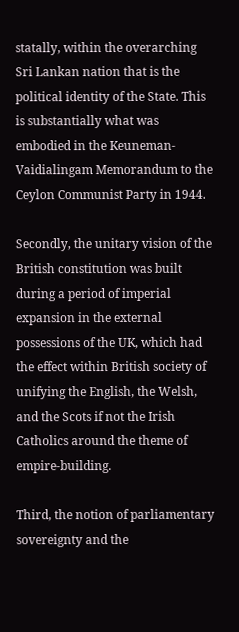statally, within the overarching Sri Lankan nation that is the political identity of the State. This is substantially what was embodied in the Keuneman-Vaidialingam Memorandum to the Ceylon Communist Party in 1944.

Secondly, the unitary vision of the British constitution was built during a period of imperial expansion in the external possessions of the UK, which had the effect within British society of unifying the English, the Welsh, and the Scots if not the Irish Catholics around the theme of empire-building.

Third, the notion of parliamentary sovereignty and the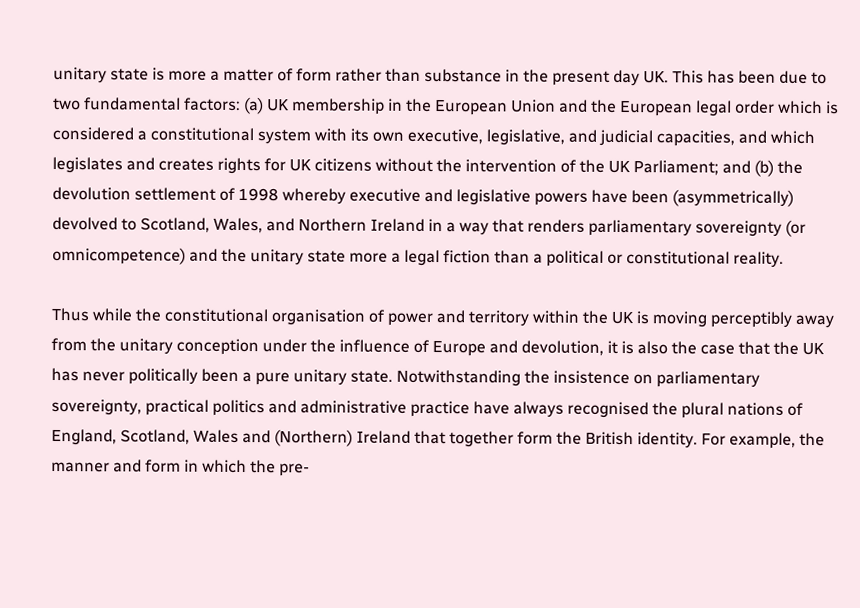unitary state is more a matter of form rather than substance in the present day UK. This has been due to two fundamental factors: (a) UK membership in the European Union and the European legal order which is considered a constitutional system with its own executive, legislative, and judicial capacities, and which legislates and creates rights for UK citizens without the intervention of the UK Parliament; and (b) the devolution settlement of 1998 whereby executive and legislative powers have been (asymmetrically) devolved to Scotland, Wales, and Northern Ireland in a way that renders parliamentary sovereignty (or omnicompetence) and the unitary state more a legal fiction than a political or constitutional reality.

Thus while the constitutional organisation of power and territory within the UK is moving perceptibly away from the unitary conception under the influence of Europe and devolution, it is also the case that the UK has never politically been a pure unitary state. Notwithstanding the insistence on parliamentary sovereignty, practical politics and administrative practice have always recognised the plural nations of England, Scotland, Wales and (Northern) Ireland that together form the British identity. For example, the manner and form in which the pre-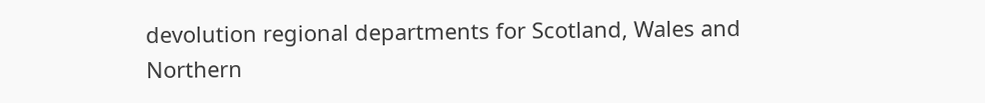devolution regional departments for Scotland, Wales and Northern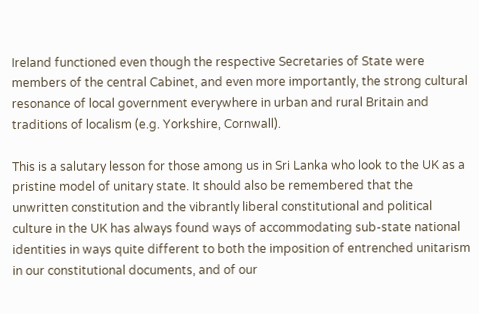Ireland functioned even though the respective Secretaries of State were members of the central Cabinet, and even more importantly, the strong cultural resonance of local government everywhere in urban and rural Britain and traditions of localism (e.g. Yorkshire, Cornwall).

This is a salutary lesson for those among us in Sri Lanka who look to the UK as a pristine model of unitary state. It should also be remembered that the unwritten constitution and the vibrantly liberal constitutional and political culture in the UK has always found ways of accommodating sub-state national identities in ways quite different to both the imposition of entrenched unitarism in our constitutional documents, and of our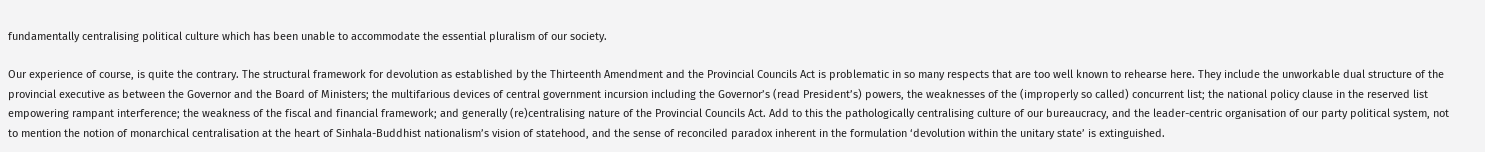fundamentally centralising political culture which has been unable to accommodate the essential pluralism of our society.

Our experience of course, is quite the contrary. The structural framework for devolution as established by the Thirteenth Amendment and the Provincial Councils Act is problematic in so many respects that are too well known to rehearse here. They include the unworkable dual structure of the provincial executive as between the Governor and the Board of Ministers; the multifarious devices of central government incursion including the Governor’s (read President’s) powers, the weaknesses of the (improperly so called) concurrent list; the national policy clause in the reserved list empowering rampant interference; the weakness of the fiscal and financial framework; and generally (re)centralising nature of the Provincial Councils Act. Add to this the pathologically centralising culture of our bureaucracy, and the leader-centric organisation of our party political system, not to mention the notion of monarchical centralisation at the heart of Sinhala-Buddhist nationalism’s vision of statehood, and the sense of reconciled paradox inherent in the formulation ‘devolution within the unitary state’ is extinguished.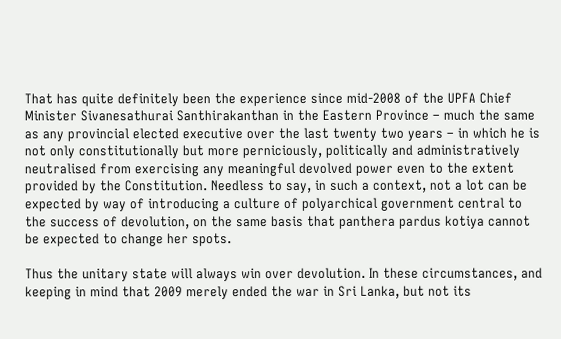That has quite definitely been the experience since mid-2008 of the UPFA Chief Minister Sivanesathurai Santhirakanthan in the Eastern Province – much the same as any provincial elected executive over the last twenty two years – in which he is not only constitutionally but more perniciously, politically and administratively neutralised from exercising any meaningful devolved power even to the extent provided by the Constitution. Needless to say, in such a context, not a lot can be expected by way of introducing a culture of polyarchical government central to the success of devolution, on the same basis that panthera pardus kotiya cannot be expected to change her spots.

Thus the unitary state will always win over devolution. In these circumstances, and keeping in mind that 2009 merely ended the war in Sri Lanka, but not its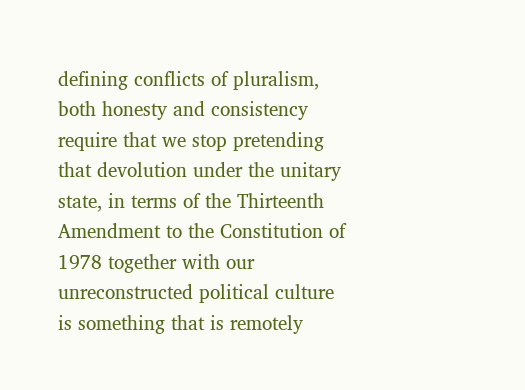defining conflicts of pluralism, both honesty and consistency require that we stop pretending that devolution under the unitary state, in terms of the Thirteenth Amendment to the Constitution of 1978 together with our unreconstructed political culture is something that is remotely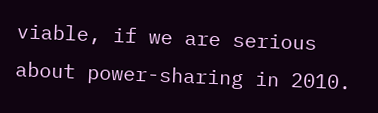viable, if we are serious about power-sharing in 2010.